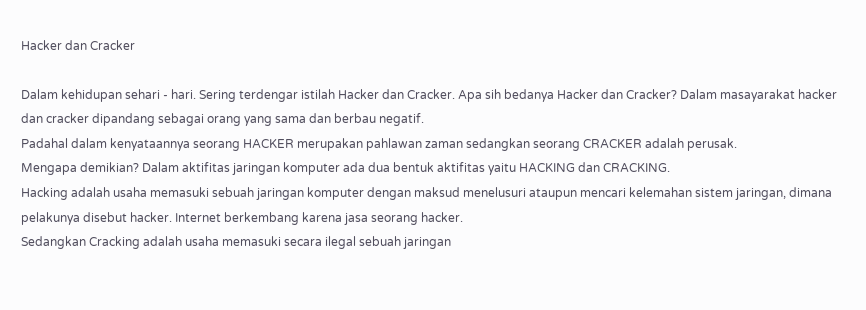Hacker dan Cracker

Dalam kehidupan sehari - hari. Sering terdengar istilah Hacker dan Cracker. Apa sih bedanya Hacker dan Cracker? Dalam masayarakat hacker dan cracker dipandang sebagai orang yang sama dan berbau negatif.
Padahal dalam kenyataannya seorang HACKER merupakan pahlawan zaman sedangkan seorang CRACKER adalah perusak.
Mengapa demikian? Dalam aktifitas jaringan komputer ada dua bentuk aktifitas yaitu HACKING dan CRACKING.
Hacking adalah usaha memasuki sebuah jaringan komputer dengan maksud menelusuri ataupun mencari kelemahan sistem jaringan, dimana pelakunya disebut hacker. Internet berkembang karena jasa seorang hacker.
Sedangkan Cracking adalah usaha memasuki secara ilegal sebuah jaringan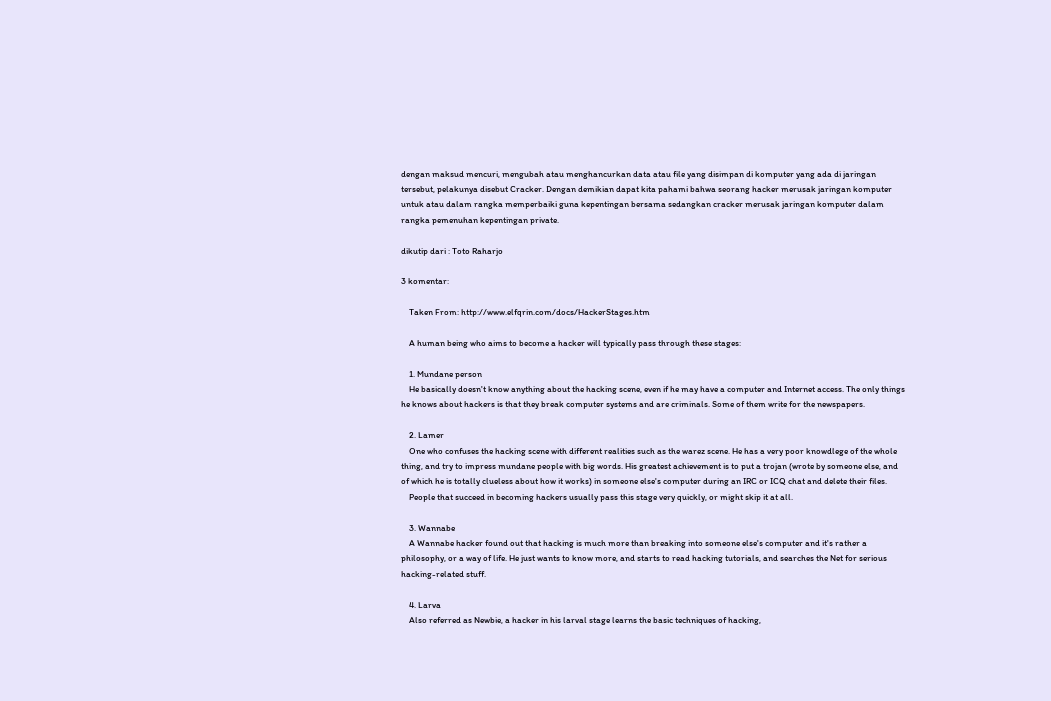dengan maksud mencuri, mengubah atau menghancurkan data atau file yang disimpan di komputer yang ada di jaringan tersebut, pelakunya disebut Cracker. Dengan demikian dapat kita pahami bahwa seorang hacker merusak jaringan komputer untuk atau dalam rangka memperbaiki guna kepentingan bersama sedangkan cracker merusak jaringan komputer dalam rangka pemenuhan kepentingan private.

dikutip dari : Toto Raharjo

3 komentar:

    Taken From: http://www.elfqrin.com/docs/HackerStages.htm

    A human being who aims to become a hacker will typically pass through these stages:

    1. Mundane person
    He basically doesn't know anything about the hacking scene, even if he may have a computer and Internet access. The only things he knows about hackers is that they break computer systems and are criminals. Some of them write for the newspapers.

    2. Lamer
    One who confuses the hacking scene with different realities such as the warez scene. He has a very poor knowdlege of the whole thing, and try to impress mundane people with big words. His greatest achievement is to put a trojan (wrote by someone else, and of which he is totally clueless about how it works) in someone else's computer during an IRC or ICQ chat and delete their files.
    People that succeed in becoming hackers usually pass this stage very quickly, or might skip it at all.

    3. Wannabe
    A Wannabe hacker found out that hacking is much more than breaking into someone else's computer and it's rather a philosophy, or a way of life. He just wants to know more, and starts to read hacking tutorials, and searches the Net for serious hacking-related stuff.

    4. Larva
    Also referred as Newbie, a hacker in his larval stage learns the basic techniques of hacking,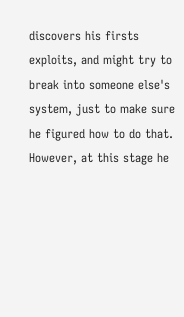discovers his firsts exploits, and might try to break into someone else's system, just to make sure he figured how to do that. However, at this stage he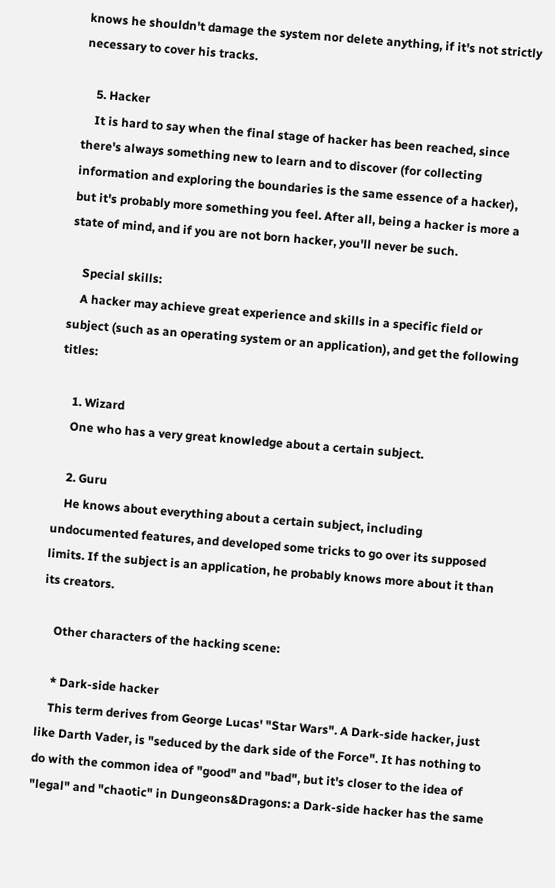knows he shouldn't damage the system nor delete anything, if it's not strictly necessary to cover his tracks.

    5. Hacker
    It is hard to say when the final stage of hacker has been reached, since there's always something new to learn and to discover (for collecting information and exploring the boundaries is the same essence of a hacker), but it's probably more something you feel. After all, being a hacker is more a state of mind, and if you are not born hacker, you'll never be such.

    Special skills:
    A hacker may achieve great experience and skills in a specific field or subject (such as an operating system or an application), and get the following titles:

    1. Wizard
    One who has a very great knowledge about a certain subject.

    2. Guru
    He knows about everything about a certain subject, including undocumented features, and developed some tricks to go over its supposed limits. If the subject is an application, he probably knows more about it than its creators.

    Other characters of the hacking scene:

    * Dark-side hacker
    This term derives from George Lucas' "Star Wars". A Dark-side hacker, just like Darth Vader, is "seduced by the dark side of the Force". It has nothing to do with the common idea of "good" and "bad", but it's closer to the idea of "legal" and "chaotic" in Dungeons&Dragons: a Dark-side hacker has the same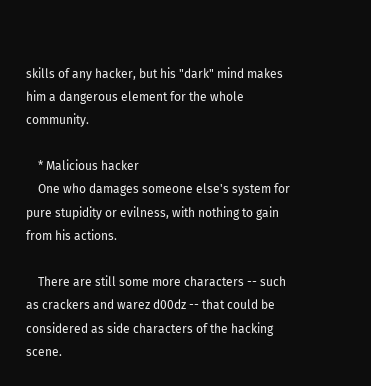skills of any hacker, but his "dark" mind makes him a dangerous element for the whole community.

    * Malicious hacker
    One who damages someone else's system for pure stupidity or evilness, with nothing to gain from his actions.

    There are still some more characters -- such as crackers and warez d00dz -- that could be considered as side characters of the hacking scene.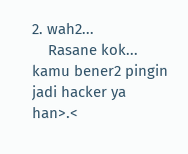2. wah2...
    Rasane kok... kamu bener2 pingin jadi hacker ya han>.<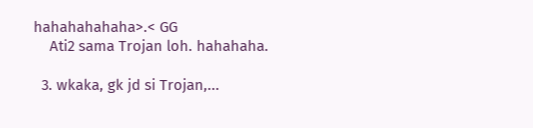hahahahahaha>.< GG
    Ati2 sama Trojan loh. hahahaha.

  3. wkaka, gk jd si Trojan,...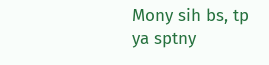Mony sih bs, tp ya sptny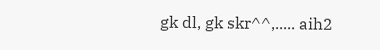gk dl, gk skr^^,..... aih2